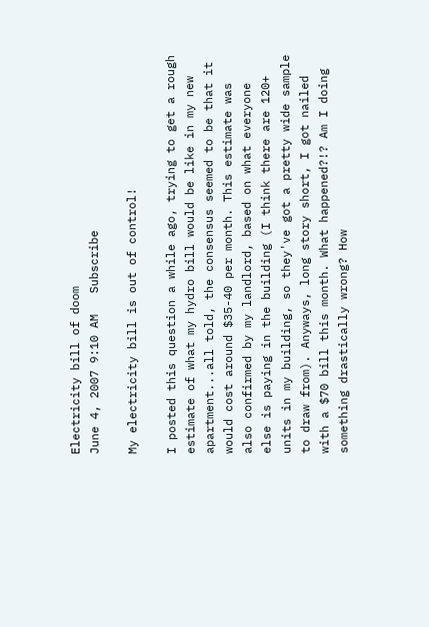Electricity bill of doom
June 4, 2007 9:10 AM   Subscribe

My electricity bill is out of control!

I posted this question a while ago, trying to get a rough estimate of what my hydro bill would be like in my new apartment...all told, the consensus seemed to be that it would cost around $35-40 per month. This estimate was also confirmed by my landlord, based on what everyone else is paying in the building (I think there are 120+ units in my building, so they've got a pretty wide sample to draw from). Anyways, long story short, I got nailed with a $70 bill this month. What happened?!? Am I doing something drastically wrong? How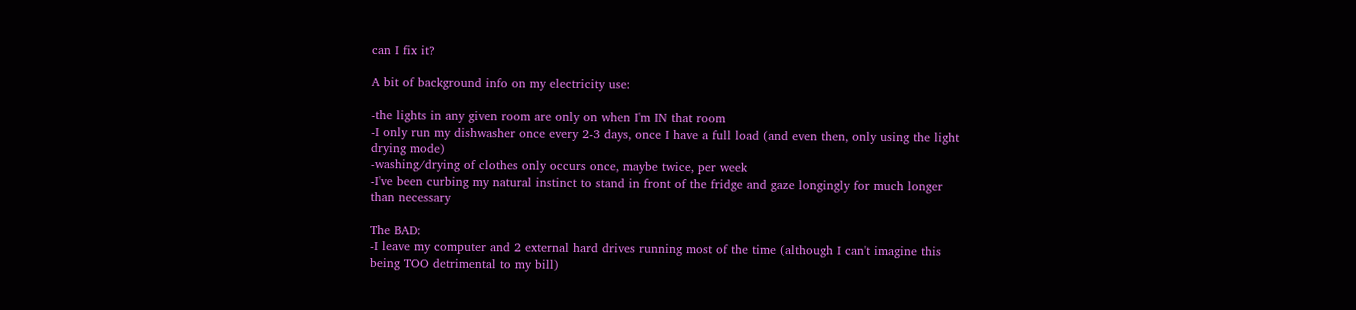can I fix it?

A bit of background info on my electricity use:

-the lights in any given room are only on when I'm IN that room
-I only run my dishwasher once every 2-3 days, once I have a full load (and even then, only using the light drying mode)
-washing/drying of clothes only occurs once, maybe twice, per week
-I've been curbing my natural instinct to stand in front of the fridge and gaze longingly for much longer than necessary

The BAD:
-I leave my computer and 2 external hard drives running most of the time (although I can't imagine this being TOO detrimental to my bill)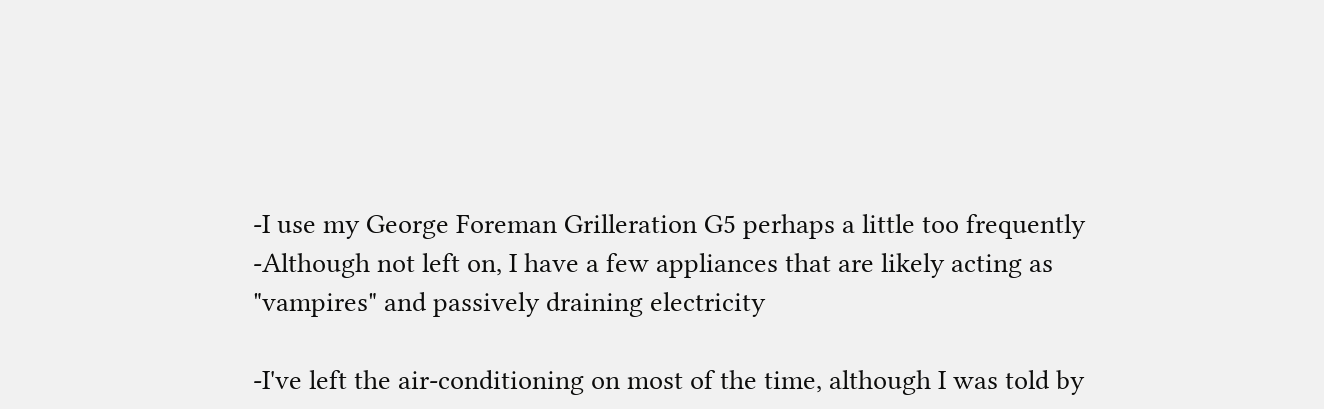-I use my George Foreman Grilleration G5 perhaps a little too frequently
-Although not left on, I have a few appliances that are likely acting as "vampires" and passively draining electricity

-I've left the air-conditioning on most of the time, although I was told by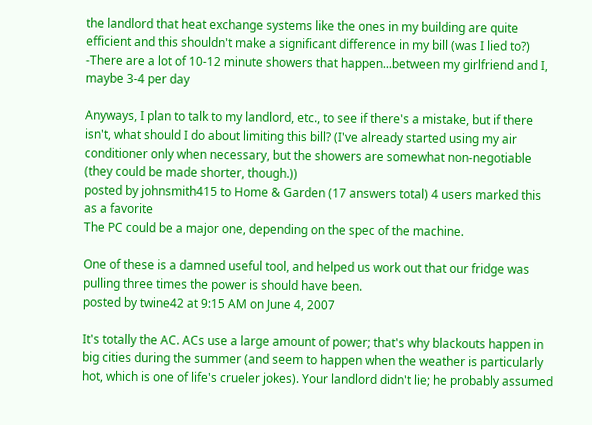the landlord that heat exchange systems like the ones in my building are quite efficient and this shouldn't make a significant difference in my bill (was I lied to?)
-There are a lot of 10-12 minute showers that happen...between my girlfriend and I, maybe 3-4 per day

Anyways, I plan to talk to my landlord, etc., to see if there's a mistake, but if there isn't, what should I do about limiting this bill? (I've already started using my air conditioner only when necessary, but the showers are somewhat non-negotiable (they could be made shorter, though.))
posted by johnsmith415 to Home & Garden (17 answers total) 4 users marked this as a favorite
The PC could be a major one, depending on the spec of the machine.

One of these is a damned useful tool, and helped us work out that our fridge was pulling three times the power is should have been.
posted by twine42 at 9:15 AM on June 4, 2007

It's totally the AC. ACs use a large amount of power; that's why blackouts happen in big cities during the summer (and seem to happen when the weather is particularly hot, which is one of life's crueler jokes). Your landlord didn't lie; he probably assumed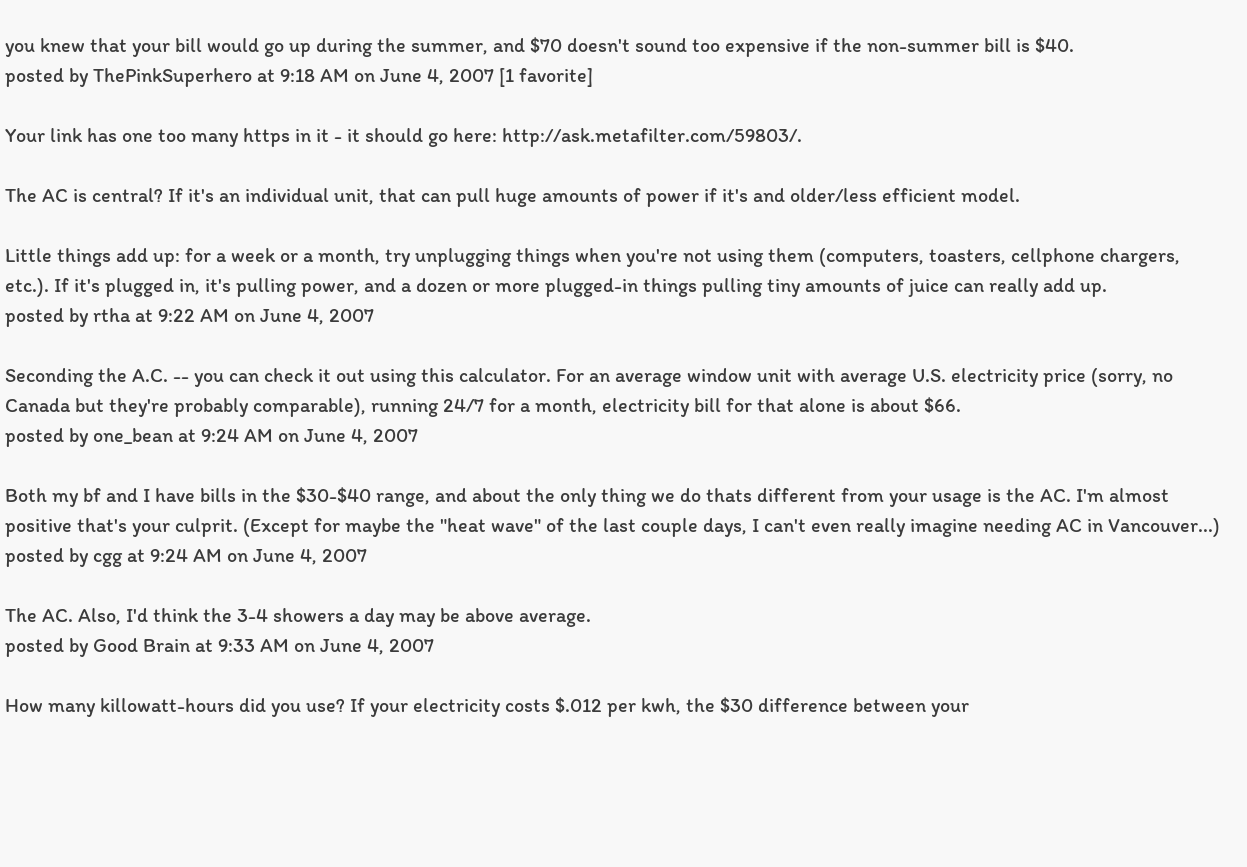you knew that your bill would go up during the summer, and $70 doesn't sound too expensive if the non-summer bill is $40.
posted by ThePinkSuperhero at 9:18 AM on June 4, 2007 [1 favorite]

Your link has one too many https in it - it should go here: http://ask.metafilter.com/59803/.

The AC is central? If it's an individual unit, that can pull huge amounts of power if it's and older/less efficient model.

Little things add up: for a week or a month, try unplugging things when you're not using them (computers, toasters, cellphone chargers, etc.). If it's plugged in, it's pulling power, and a dozen or more plugged-in things pulling tiny amounts of juice can really add up.
posted by rtha at 9:22 AM on June 4, 2007

Seconding the A.C. -- you can check it out using this calculator. For an average window unit with average U.S. electricity price (sorry, no Canada but they're probably comparable), running 24/7 for a month, electricity bill for that alone is about $66.
posted by one_bean at 9:24 AM on June 4, 2007

Both my bf and I have bills in the $30-$40 range, and about the only thing we do thats different from your usage is the AC. I'm almost positive that's your culprit. (Except for maybe the "heat wave" of the last couple days, I can't even really imagine needing AC in Vancouver...)
posted by cgg at 9:24 AM on June 4, 2007

The AC. Also, I'd think the 3-4 showers a day may be above average.
posted by Good Brain at 9:33 AM on June 4, 2007

How many killowatt-hours did you use? If your electricity costs $.012 per kwh, the $30 difference between your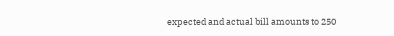expected and actual bill amounts to 250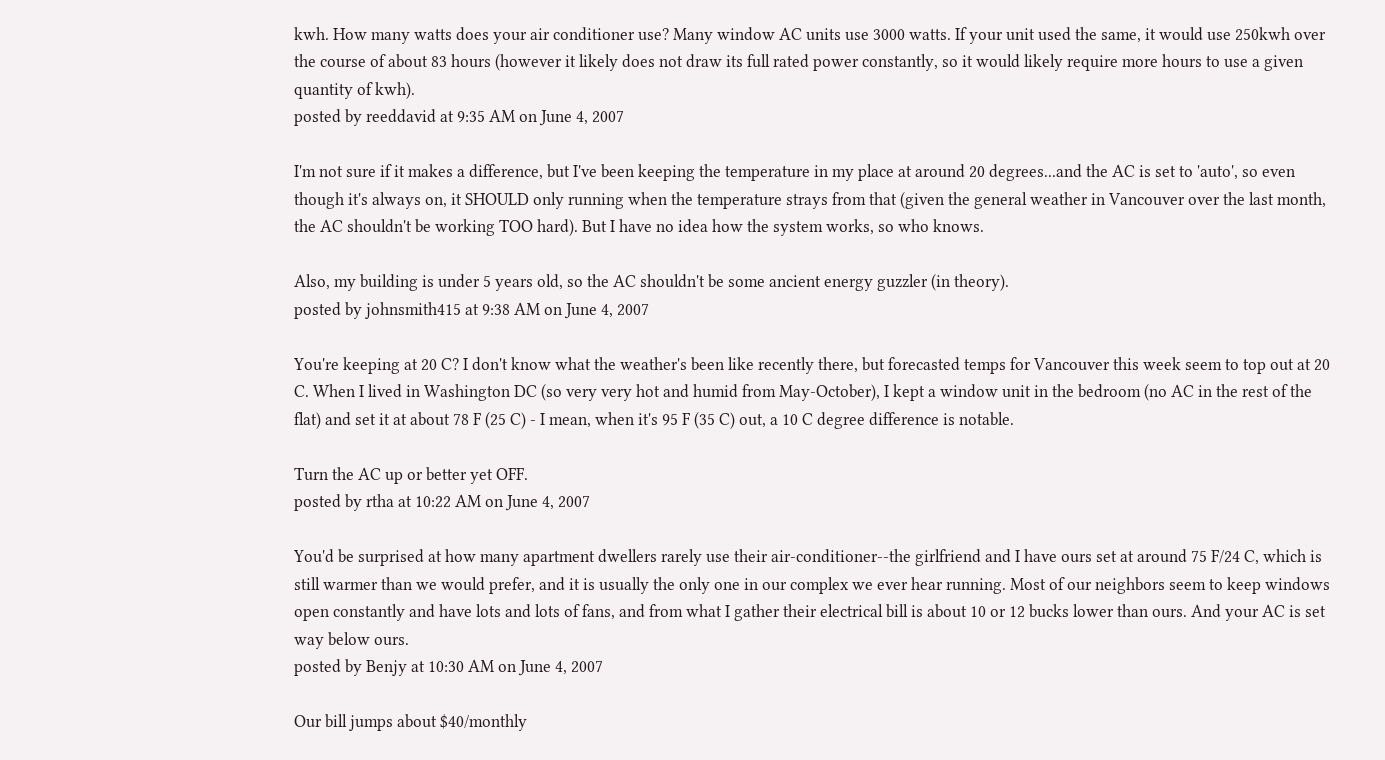kwh. How many watts does your air conditioner use? Many window AC units use 3000 watts. If your unit used the same, it would use 250kwh over the course of about 83 hours (however it likely does not draw its full rated power constantly, so it would likely require more hours to use a given quantity of kwh).
posted by reeddavid at 9:35 AM on June 4, 2007

I'm not sure if it makes a difference, but I've been keeping the temperature in my place at around 20 degrees...and the AC is set to 'auto', so even though it's always on, it SHOULD only running when the temperature strays from that (given the general weather in Vancouver over the last month, the AC shouldn't be working TOO hard). But I have no idea how the system works, so who knows.

Also, my building is under 5 years old, so the AC shouldn't be some ancient energy guzzler (in theory).
posted by johnsmith415 at 9:38 AM on June 4, 2007

You're keeping at 20 C? I don't know what the weather's been like recently there, but forecasted temps for Vancouver this week seem to top out at 20 C. When I lived in Washington DC (so very very hot and humid from May-October), I kept a window unit in the bedroom (no AC in the rest of the flat) and set it at about 78 F (25 C) - I mean, when it's 95 F (35 C) out, a 10 C degree difference is notable.

Turn the AC up or better yet OFF.
posted by rtha at 10:22 AM on June 4, 2007

You'd be surprised at how many apartment dwellers rarely use their air-conditioner--the girlfriend and I have ours set at around 75 F/24 C, which is still warmer than we would prefer, and it is usually the only one in our complex we ever hear running. Most of our neighbors seem to keep windows open constantly and have lots and lots of fans, and from what I gather their electrical bill is about 10 or 12 bucks lower than ours. And your AC is set way below ours.
posted by Benjy at 10:30 AM on June 4, 2007

Our bill jumps about $40/monthly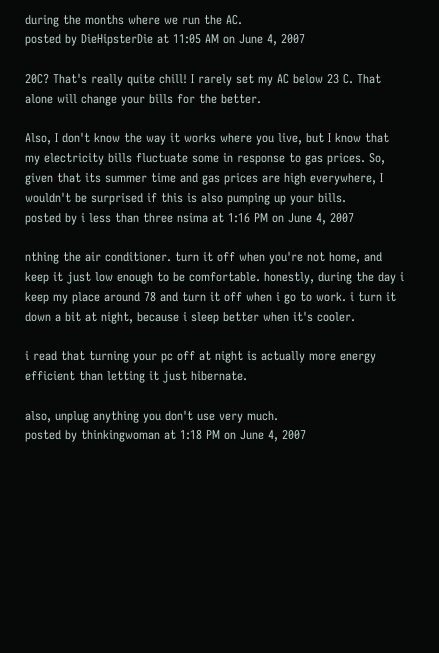during the months where we run the AC.
posted by DieHipsterDie at 11:05 AM on June 4, 2007

20C? That's really quite chill! I rarely set my AC below 23 C. That alone will change your bills for the better.

Also, I don't know the way it works where you live, but I know that my electricity bills fluctuate some in response to gas prices. So, given that its summer time and gas prices are high everywhere, I wouldn't be surprised if this is also pumping up your bills.
posted by i less than three nsima at 1:16 PM on June 4, 2007

nthing the air conditioner. turn it off when you're not home, and keep it just low enough to be comfortable. honestly, during the day i keep my place around 78 and turn it off when i go to work. i turn it down a bit at night, because i sleep better when it's cooler.

i read that turning your pc off at night is actually more energy efficient than letting it just hibernate.

also, unplug anything you don't use very much.
posted by thinkingwoman at 1:18 PM on June 4, 2007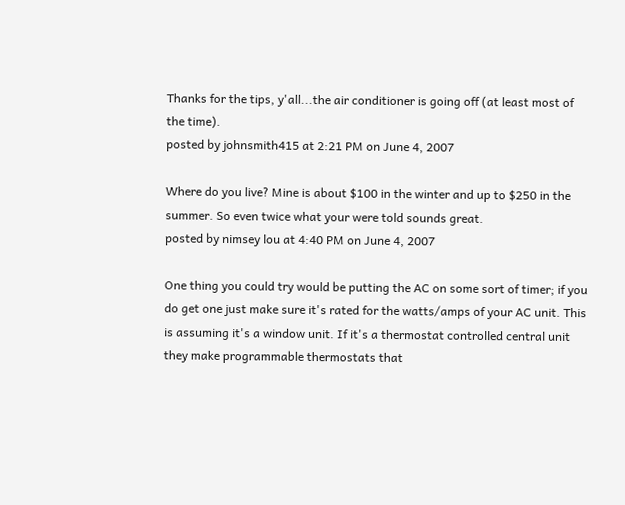Thanks for the tips, y'all...the air conditioner is going off (at least most of the time).
posted by johnsmith415 at 2:21 PM on June 4, 2007

Where do you live? Mine is about $100 in the winter and up to $250 in the summer. So even twice what your were told sounds great.
posted by nimsey lou at 4:40 PM on June 4, 2007

One thing you could try would be putting the AC on some sort of timer; if you do get one just make sure it's rated for the watts/amps of your AC unit. This is assuming it's a window unit. If it's a thermostat controlled central unit they make programmable thermostats that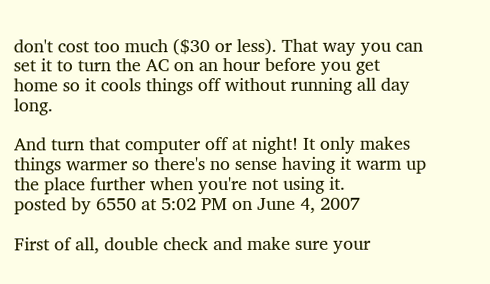don't cost too much ($30 or less). That way you can set it to turn the AC on an hour before you get home so it cools things off without running all day long.

And turn that computer off at night! It only makes things warmer so there's no sense having it warm up the place further when you're not using it.
posted by 6550 at 5:02 PM on June 4, 2007

First of all, double check and make sure your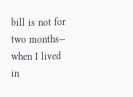bill is not for two months-- when I lived in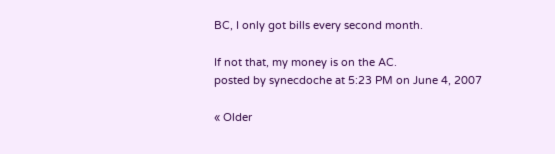BC, I only got bills every second month.

If not that, my money is on the AC.
posted by synecdoche at 5:23 PM on June 4, 2007

« Older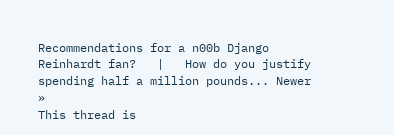Recommendations for a n00b Django Reinhardt fan?   |   How do you justify spending half a million pounds... Newer »
This thread is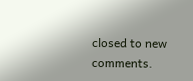closed to new comments.